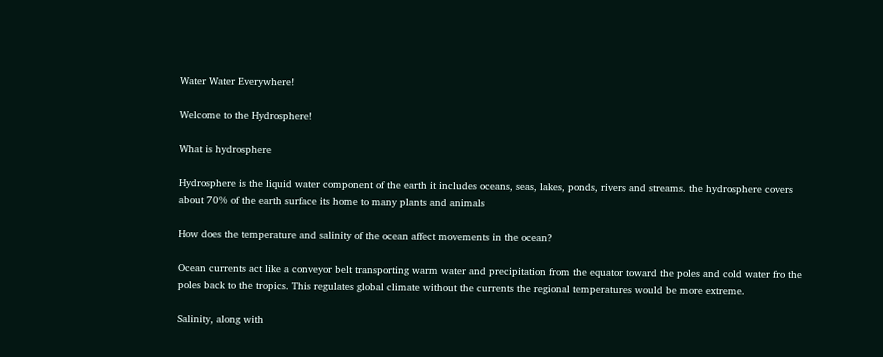Water Water Everywhere!

Welcome to the Hydrosphere!

What is hydrosphere

Hydrosphere is the liquid water component of the earth it includes oceans, seas, lakes, ponds, rivers and streams. the hydrosphere covers about 70% of the earth surface its home to many plants and animals

How does the temperature and salinity of the ocean affect movements in the ocean?

Ocean currents act like a conveyor belt transporting warm water and precipitation from the equator toward the poles and cold water fro the poles back to the tropics. This regulates global climate without the currents the regional temperatures would be more extreme.

Salinity, along with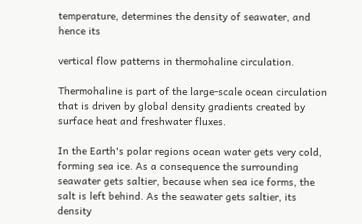temperature, determines the density of seawater, and hence its

vertical flow patterns in thermohaline circulation.

Thermohaline is part of the large-scale ocean circulation that is driven by global density gradients created by surface heat and freshwater fluxes.

In the Earth's polar regions ocean water gets very cold, forming sea ice. As a consequence the surrounding seawater gets saltier, because when sea ice forms, the salt is left behind. As the seawater gets saltier, its density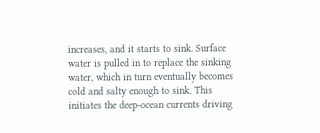increases, and it starts to sink. Surface water is pulled in to replace the sinking water, which in turn eventually becomes cold and salty enough to sink. This initiates the deep-ocean currents driving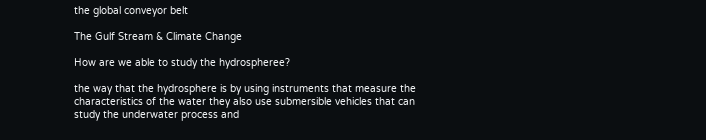the global conveyor belt

The Gulf Stream & Climate Change

How are we able to study the hydrospheree?

the way that the hydrosphere is by using instruments that measure the characteristics of the water they also use submersible vehicles that can study the underwater process and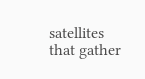satellites that gather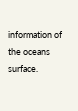information of the oceans surface.